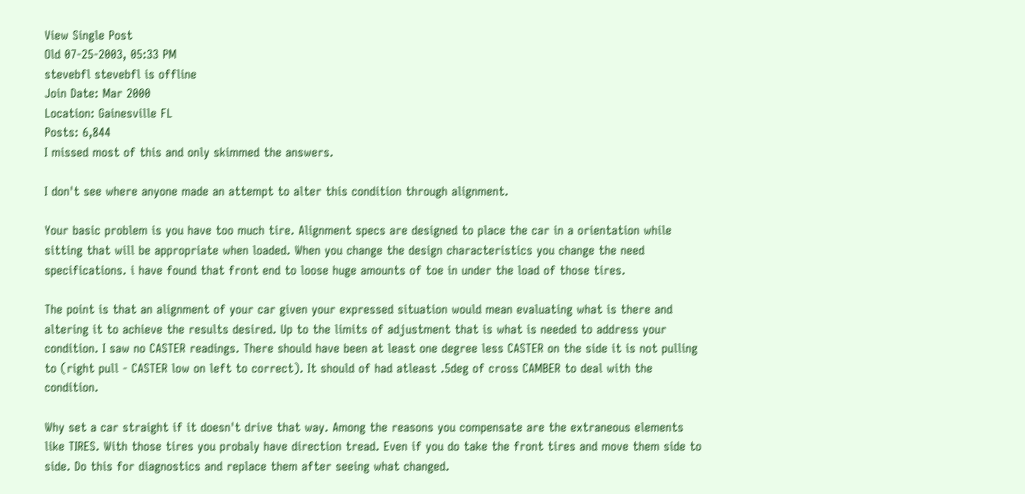View Single Post
Old 07-25-2003, 05:33 PM
stevebfl stevebfl is offline
Join Date: Mar 2000
Location: Gainesville FL
Posts: 6,844
I missed most of this and only skimmed the answers.

I don't see where anyone made an attempt to alter this condition through alignment.

Your basic problem is you have too much tire. Alignment specs are designed to place the car in a orientation while sitting that will be appropriate when loaded. When you change the design characteristics you change the need specifications. i have found that front end to loose huge amounts of toe in under the load of those tires.

The point is that an alignment of your car given your expressed situation would mean evaluating what is there and altering it to achieve the results desired. Up to the limits of adjustment that is what is needed to address your condition. I saw no CASTER readings. There should have been at least one degree less CASTER on the side it is not pulling to (right pull - CASTER low on left to correct). It should of had atleast .5deg of cross CAMBER to deal with the condition.

Why set a car straight if it doesn't drive that way. Among the reasons you compensate are the extraneous elements like TIRES. With those tires you probaly have direction tread. Even if you do take the front tires and move them side to side. Do this for diagnostics and replace them after seeing what changed.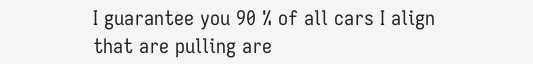I guarantee you 90 % of all cars I align that are pulling are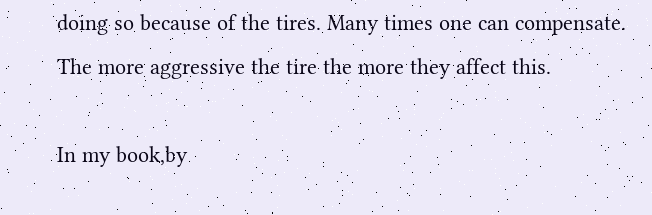doing so because of the tires. Many times one can compensate. The more aggressive the tire the more they affect this.

In my book,by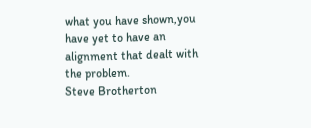what you have shown,you have yet to have an alignment that dealt with the problem.
Steve Brotherton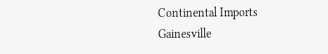Continental Imports
Gainesville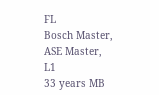FL
Bosch Master, ASE Master, L1
33 years MB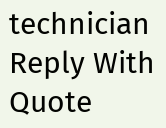technician
Reply With Quote